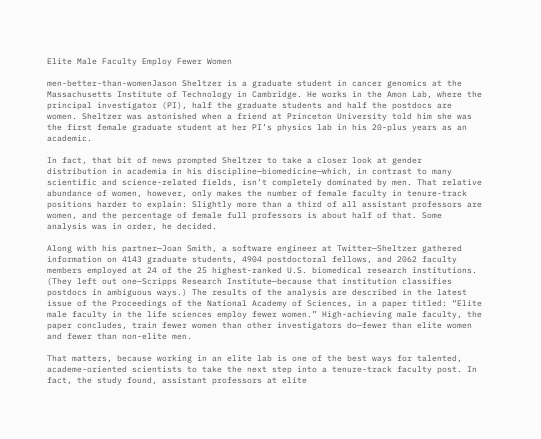Elite Male Faculty Employ Fewer Women

men-better-than-womenJason Sheltzer is a graduate student in cancer genomics at the Massachusetts Institute of Technology in Cambridge. He works in the Amon Lab, where the principal investigator (PI), half the graduate students and half the postdocs are women. Sheltzer was astonished when a friend at Princeton University told him she was the first female graduate student at her PI’s physics lab in his 20-plus years as an academic.

In fact, that bit of news prompted Sheltzer to take a closer look at gender distribution in academia in his discipline—biomedicine—which, in contrast to many scientific and science-related fields, isn’t completely dominated by men. That relative abundance of women, however, only makes the number of female faculty in tenure-track positions harder to explain: Slightly more than a third of all assistant professors are women, and the percentage of female full professors is about half of that. Some analysis was in order, he decided.

Along with his partner—Joan Smith, a software engineer at Twitter—Sheltzer gathered information on 4143 graduate students, 4904 postdoctoral fellows, and 2062 faculty members employed at 24 of the 25 highest-ranked U.S. biomedical research institutions. (They left out one—Scripps Research Institute—because that institution classifies postdocs in ambiguous ways.) The results of the analysis are described in the latest issue of the Proceedings of the National Academy of Sciences, in a paper titled: “Elite male faculty in the life sciences employ fewer women.” High-achieving male faculty, the paper concludes, train fewer women than other investigators do—fewer than elite women and fewer than non-elite men.

That matters, because working in an elite lab is one of the best ways for talented, academe-oriented scientists to take the next step into a tenure-track faculty post. In fact, the study found, assistant professors at elite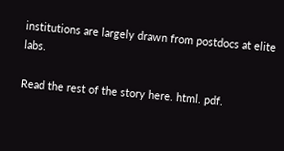institutions are largely drawn from postdocs at elite labs.

Read the rest of the story here. html. pdf.